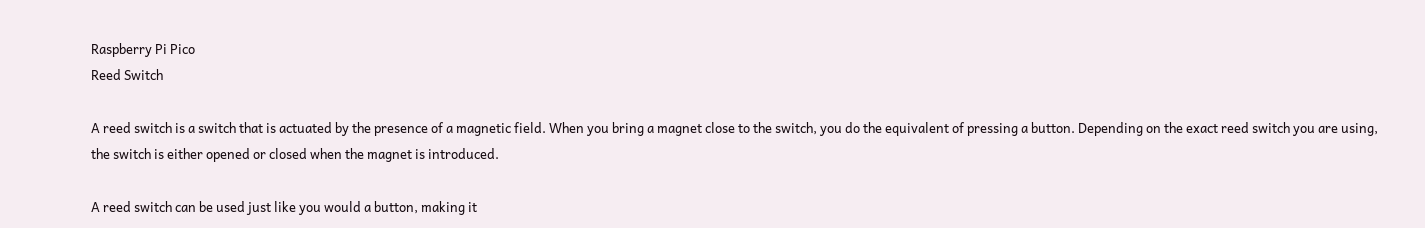Raspberry Pi Pico
Reed Switch

A reed switch is a switch that is actuated by the presence of a magnetic field. When you bring a magnet close to the switch, you do the equivalent of pressing a button. Depending on the exact reed switch you are using, the switch is either opened or closed when the magnet is introduced.

A reed switch can be used just like you would a button, making it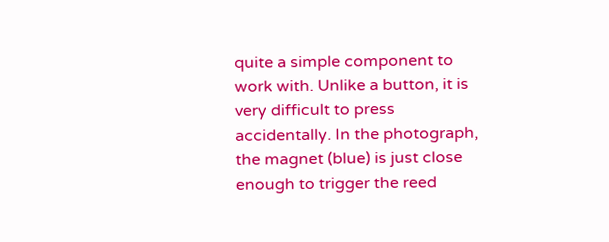quite a simple component to work with. Unlike a button, it is very difficult to press accidentally. In the photograph, the magnet (blue) is just close enough to trigger the reed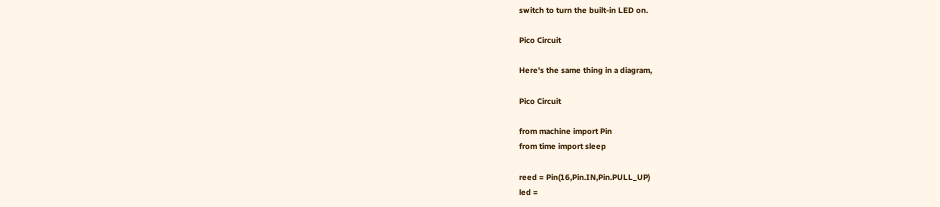switch to turn the built-in LED on.

Pico Circuit

Here's the same thing in a diagram,

Pico Circuit

from machine import Pin
from time import sleep

reed = Pin(16,Pin.IN,Pin.PULL_UP)
led =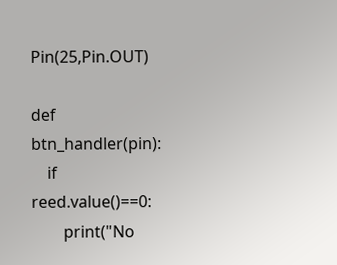Pin(25,Pin.OUT)

def btn_handler(pin):
    if reed.value()==0:
        print("No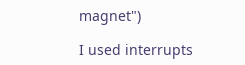magnet")

I used interrupts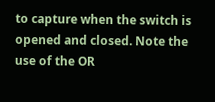to capture when the switch is opened and closed. Note the use of the OR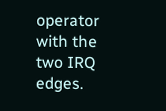operator with the two IRQ edges.